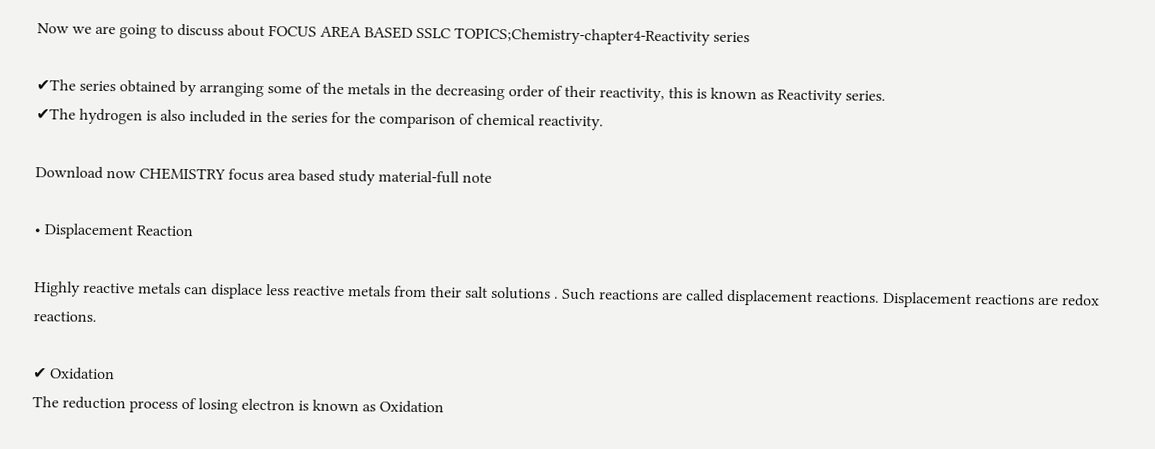Now we are going to discuss about FOCUS AREA BASED SSLC TOPICS;Chemistry-chapter4-Reactivity series

✔The series obtained by arranging some of the metals in the decreasing order of their reactivity, this is known as Reactivity series.
✔The hydrogen is also included in the series for the comparison of chemical reactivity.

Download now CHEMISTRY focus area based study material-full note

• Displacement Reaction

Highly reactive metals can displace less reactive metals from their salt solutions . Such reactions are called displacement reactions. Displacement reactions are redox reactions.

✔ Oxidation
The reduction process of losing electron is known as Oxidation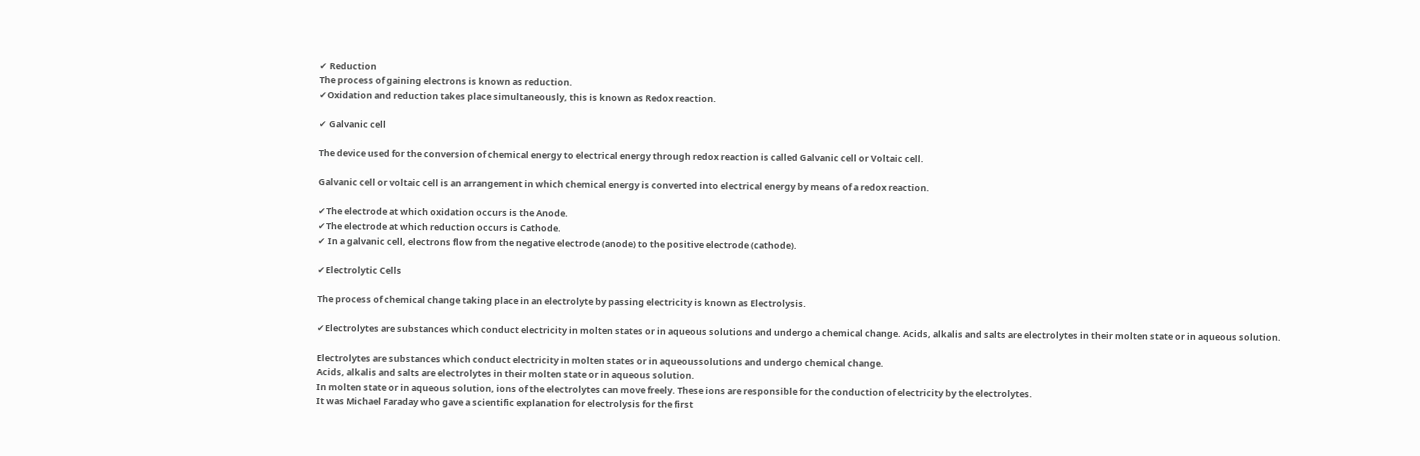✔ Reduction
The process of gaining electrons is known as reduction.
✔Oxidation and reduction takes place simultaneously, this is known as Redox reaction.

✔ Galvanic cell

The device used for the conversion of chemical energy to electrical energy through redox reaction is called Galvanic cell or Voltaic cell.

Galvanic cell or voltaic cell is an arrangement in which chemical energy is converted into electrical energy by means of a redox reaction.

✔The electrode at which oxidation occurs is the Anode.
✔The electrode at which reduction occurs is Cathode.
✔ In a galvanic cell, electrons flow from the negative electrode (anode) to the positive electrode (cathode).

✔Electrolytic Cells

The process of chemical change taking place in an electrolyte by passing electricity is known as Electrolysis.

✔Electrolytes are substances which conduct electricity in molten states or in aqueous solutions and undergo a chemical change. Acids, alkalis and salts are electrolytes in their molten state or in aqueous solution.

Electrolytes are substances which conduct electricity in molten states or in aqueoussolutions and undergo chemical change.
Acids, alkalis and salts are electrolytes in their molten state or in aqueous solution.
In molten state or in aqueous solution, ions of the electrolytes can move freely. These ions are responsible for the conduction of electricity by the electrolytes.
It was Michael Faraday who gave a scientific explanation for electrolysis for the first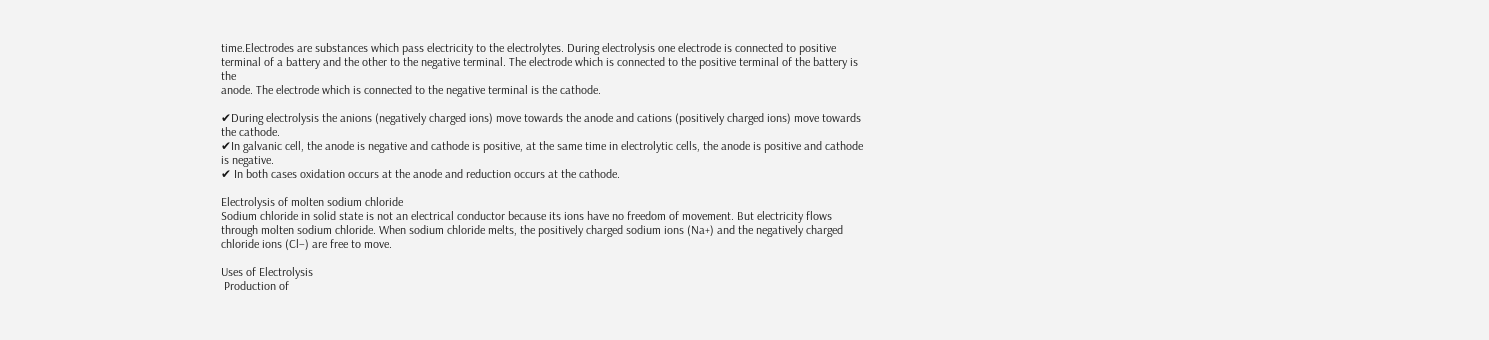time.Electrodes are substances which pass electricity to the electrolytes. During electrolysis one electrode is connected to positive terminal of a battery and the other to the negative terminal. The electrode which is connected to the positive terminal of the battery is the
anode. The electrode which is connected to the negative terminal is the cathode.

✔During electrolysis the anions (negatively charged ions) move towards the anode and cations (positively charged ions) move towards the cathode.
✔In galvanic cell, the anode is negative and cathode is positive, at the same time in electrolytic cells, the anode is positive and cathode is negative.
✔ In both cases oxidation occurs at the anode and reduction occurs at the cathode.

Electrolysis of molten sodium chloride
Sodium chloride in solid state is not an electrical conductor because its ions have no freedom of movement. But electricity flows through molten sodium chloride. When sodium chloride melts, the positively charged sodium ions (Na+) and the negatively charged chloride ions (Cl−) are free to move.

Uses of Electrolysis
 Production of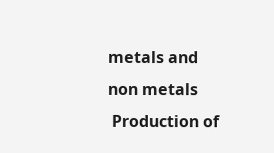metals and non metals
 Production of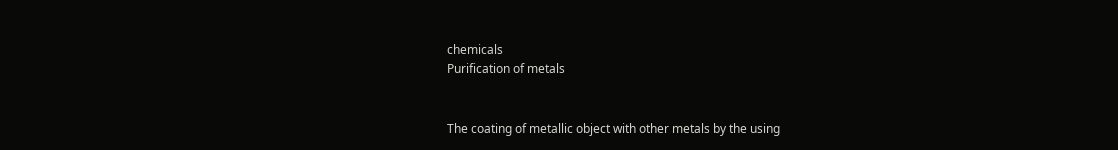chemicals
Purification of metals


The coating of metallic object with other metals by the using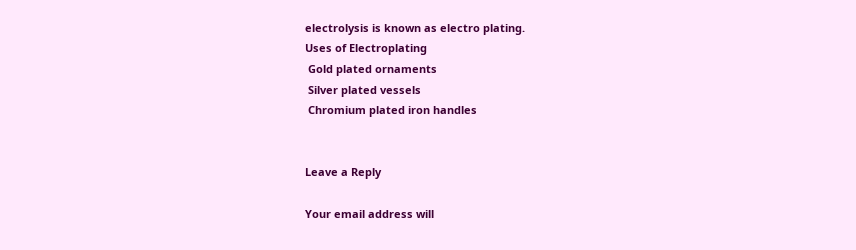electrolysis is known as electro plating.
Uses of Electroplating
 Gold plated ornaments
 Silver plated vessels
 Chromium plated iron handles


Leave a Reply

Your email address will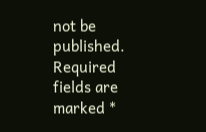not be published. Required fields are marked *